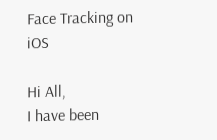Face Tracking on iOS

Hi All,
I have been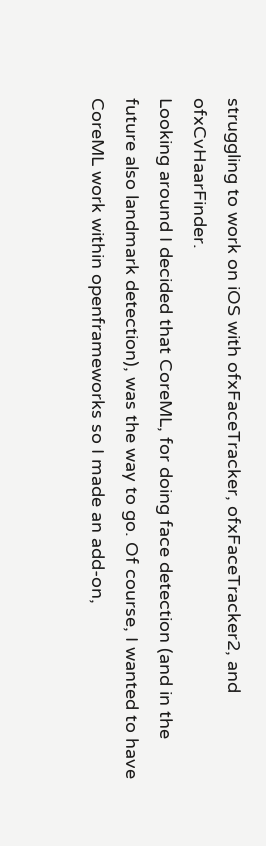struggling to work on iOS with ofxFaceTracker, ofxFaceTracker2, and ofxCvHaarFinder.
Looking around I decided that CoreML, for doing face detection (and in the future also landmark detection), was the way to go. Of course, I wanted to have CoreML work within openframeworks so I made an add-on,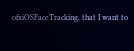ofxiOSFaceTracking, that I want to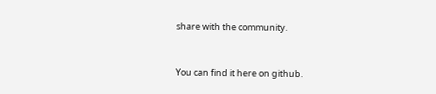share with the community.


You can find it here on github.